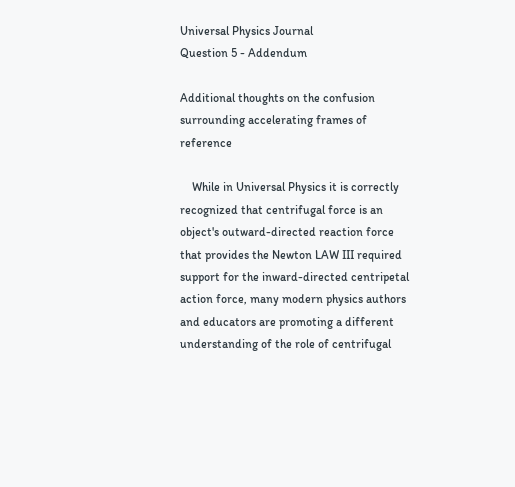Universal Physics Journal
Question 5 - Addendum

Additional thoughts on the confusion surrounding accelerating frames of reference

    While in Universal Physics it is correctly recognized that centrifugal force is an object's outward-directed reaction force that provides the Newton LAW III required support for the inward-directed centripetal action force, many modern physics authors and educators are promoting a different understanding of the role of centrifugal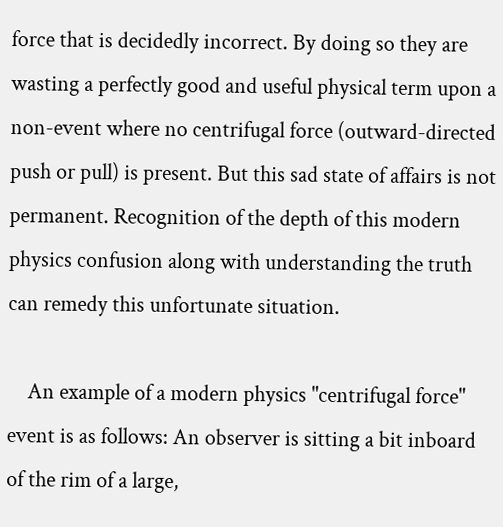force that is decidedly incorrect. By doing so they are wasting a perfectly good and useful physical term upon a non-event where no centrifugal force (outward-directed push or pull) is present. But this sad state of affairs is not permanent. Recognition of the depth of this modern physics confusion along with understanding the truth can remedy this unfortunate situation.

    An example of a modern physics "centrifugal force" event is as follows: An observer is sitting a bit inboard of the rim of a large,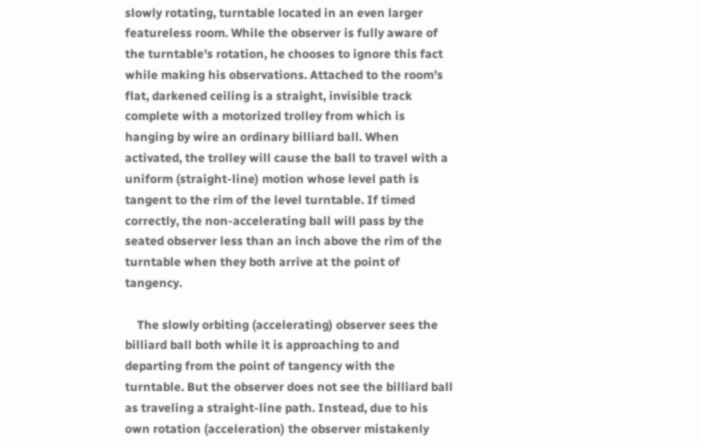slowly rotating, turntable located in an even larger featureless room. While the observer is fully aware of the turntable's rotation, he chooses to ignore this fact while making his observations. Attached to the room's flat, darkened ceiling is a straight, invisible track complete with a motorized trolley from which is hanging by wire an ordinary billiard ball. When activated, the trolley will cause the ball to travel with a uniform (straight-line) motion whose level path is tangent to the rim of the level turntable. If timed correctly, the non-accelerating ball will pass by the seated observer less than an inch above the rim of the turntable when they both arrive at the point of tangency.

    The slowly orbiting (accelerating) observer sees the billiard ball both while it is approaching to and departing from the point of tangency with the turntable. But the observer does not see the billiard ball as traveling a straight-line path. Instead, due to his own rotation (acceleration) the observer mistakenly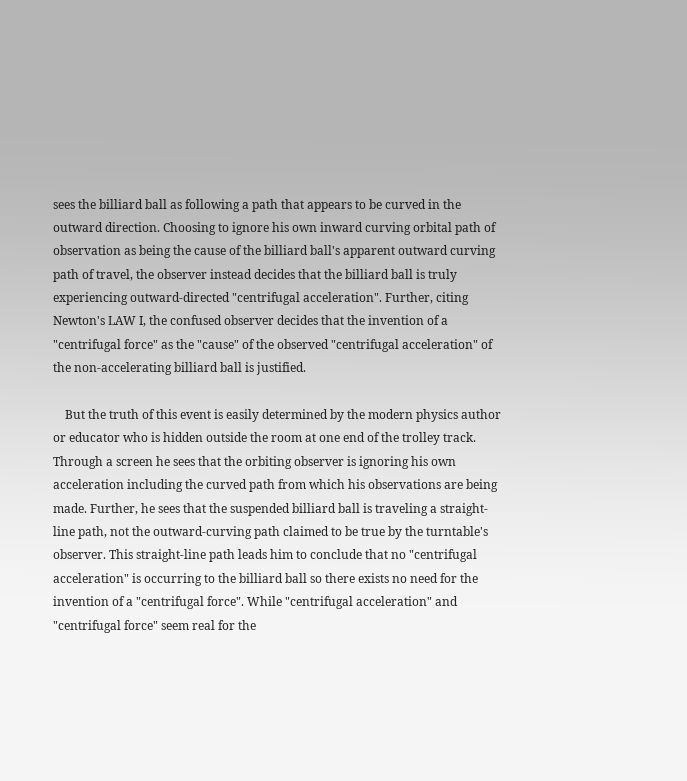sees the billiard ball as following a path that appears to be curved in the outward direction. Choosing to ignore his own inward curving orbital path of observation as being the cause of the billiard ball's apparent outward curving path of travel, the observer instead decides that the billiard ball is truly experiencing outward-directed "centrifugal acceleration". Further, citing Newton's LAW I, the confused observer decides that the invention of a "centrifugal force" as the "cause" of the observed "centrifugal acceleration" of the non-accelerating billiard ball is justified.

    But the truth of this event is easily determined by the modern physics author or educator who is hidden outside the room at one end of the trolley track. Through a screen he sees that the orbiting observer is ignoring his own acceleration including the curved path from which his observations are being made. Further, he sees that the suspended billiard ball is traveling a straight-line path, not the outward-curving path claimed to be true by the turntable's observer. This straight-line path leads him to conclude that no "centrifugal acceleration" is occurring to the billiard ball so there exists no need for the invention of a "centrifugal force". While "centrifugal acceleration" and "centrifugal force" seem real for the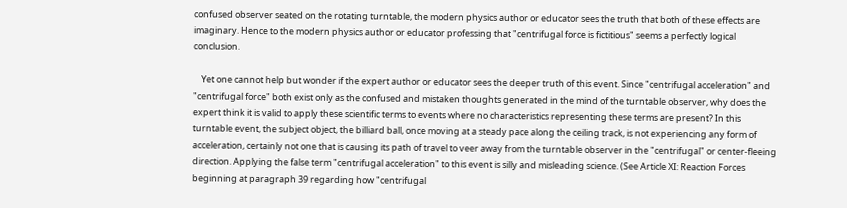confused observer seated on the rotating turntable, the modern physics author or educator sees the truth that both of these effects are imaginary. Hence to the modern physics author or educator professing that "centrifugal force is fictitious" seems a perfectly logical conclusion.

    Yet one cannot help but wonder if the expert author or educator sees the deeper truth of this event. Since "centrifugal acceleration" and "centrifugal force" both exist only as the confused and mistaken thoughts generated in the mind of the turntable observer, why does the expert think it is valid to apply these scientific terms to events where no characteristics representing these terms are present? In this turntable event, the subject object, the billiard ball, once moving at a steady pace along the ceiling track, is not experiencing any form of acceleration, certainly not one that is causing its path of travel to veer away from the turntable observer in the "centrifugal" or center-fleeing direction. Applying the false term "centrifugal acceleration" to this event is silly and misleading science. (See Article XI: Reaction Forces beginning at paragraph 39 regarding how "centrifugal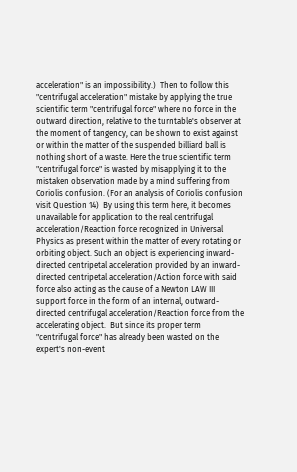acceleration" is an impossibility.)  Then to follow this "centrifugal acceleration" mistake by applying the true scientific term "centrifugal force" where no force in the outward direction, relative to the turntable's observer at the moment of tangency, can be shown to exist against or within the matter of the suspended billiard ball is nothing short of a waste. Here the true scientific term "centrifugal force" is wasted by misapplying it to the mistaken observation made by a mind suffering from Coriolis confusion. (For an analysis of Coriolis confusion visit Question 14)  By using this term here, it becomes unavailable for application to the real centrifugal acceleration/Reaction force recognized in Universal Physics as present within the matter of every rotating or orbiting object. Such an object is experiencing inward-directed centripetal acceleration provided by an inward-directed centripetal acceleration/Action force with said force also acting as the cause of a Newton LAW III support force in the form of an internal, outward-directed centrifugal acceleration/Reaction force from the accelerating object.  But since its proper term "centrifugal force" has already been wasted on the expert's non-event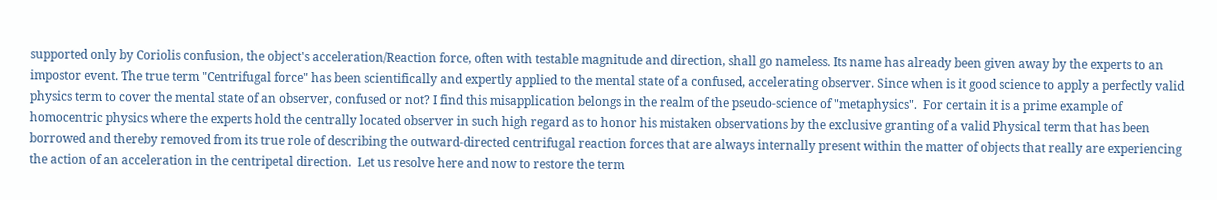supported only by Coriolis confusion, the object's acceleration/Reaction force, often with testable magnitude and direction, shall go nameless. Its name has already been given away by the experts to an impostor event. The true term "Centrifugal force" has been scientifically and expertly applied to the mental state of a confused, accelerating observer. Since when is it good science to apply a perfectly valid physics term to cover the mental state of an observer, confused or not? I find this misapplication belongs in the realm of the pseudo-science of "metaphysics".  For certain it is a prime example of homocentric physics where the experts hold the centrally located observer in such high regard as to honor his mistaken observations by the exclusive granting of a valid Physical term that has been borrowed and thereby removed from its true role of describing the outward-directed centrifugal reaction forces that are always internally present within the matter of objects that really are experiencing the action of an acceleration in the centripetal direction.  Let us resolve here and now to restore the term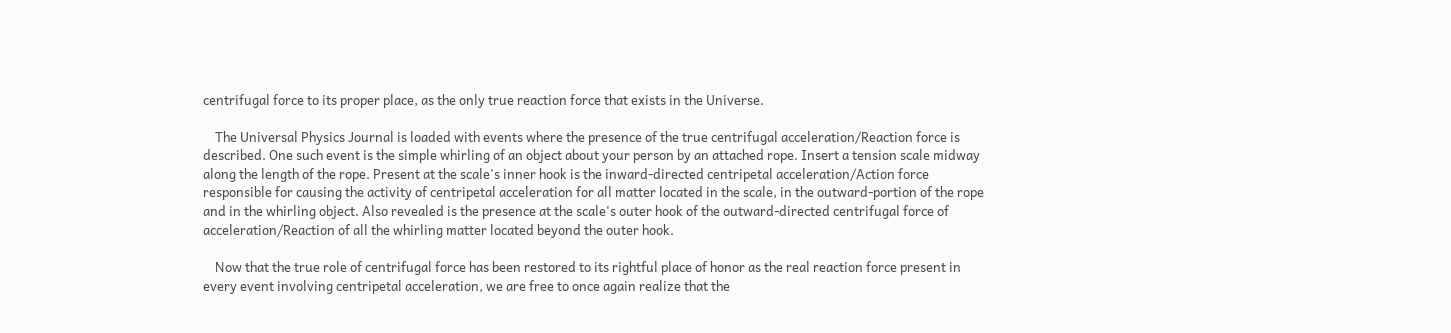centrifugal force to its proper place, as the only true reaction force that exists in the Universe.

    The Universal Physics Journal is loaded with events where the presence of the true centrifugal acceleration/Reaction force is described. One such event is the simple whirling of an object about your person by an attached rope. Insert a tension scale midway along the length of the rope. Present at the scale's inner hook is the inward-directed centripetal acceleration/Action force responsible for causing the activity of centripetal acceleration for all matter located in the scale, in the outward-portion of the rope and in the whirling object. Also revealed is the presence at the scale's outer hook of the outward-directed centrifugal force of acceleration/Reaction of all the whirling matter located beyond the outer hook.

    Now that the true role of centrifugal force has been restored to its rightful place of honor as the real reaction force present in every event involving centripetal acceleration, we are free to once again realize that the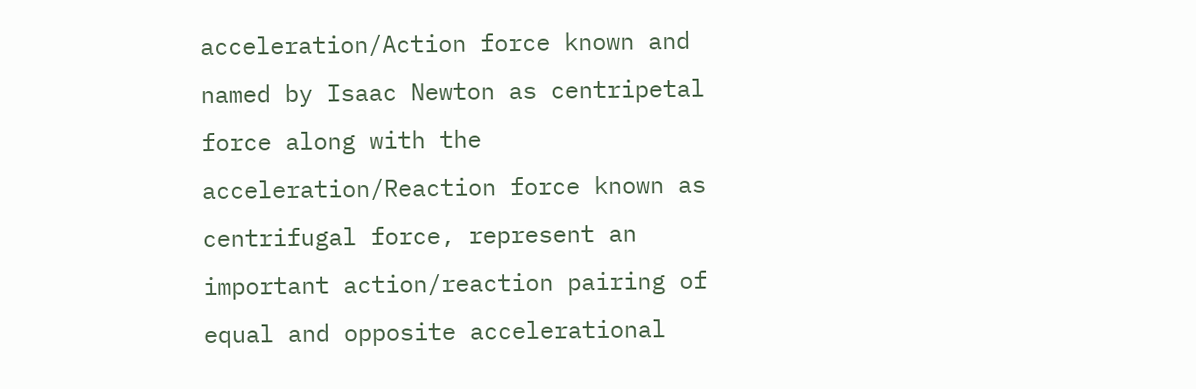acceleration/Action force known and named by Isaac Newton as centripetal force along with the acceleration/Reaction force known as centrifugal force, represent an important action/reaction pairing of equal and opposite accelerational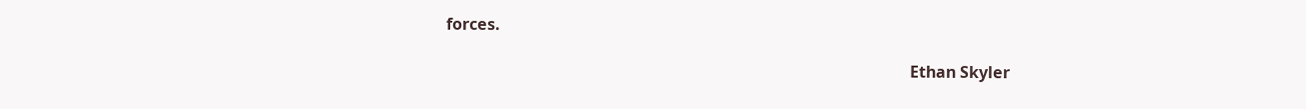forces.

                                                                                                                    Ethan Skyler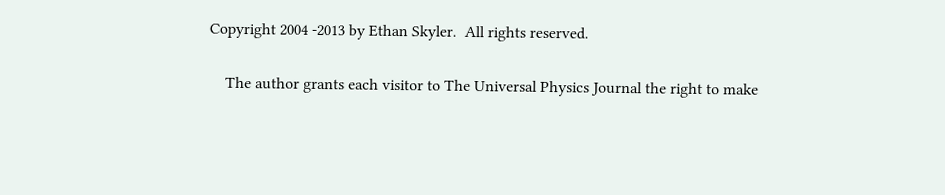Copyright 2004 -2013 by Ethan Skyler.  All rights reserved.

    The author grants each visitor to The Universal Physics Journal the right to make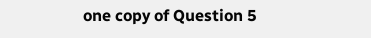one copy of Question 5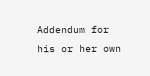Addendum for his or her own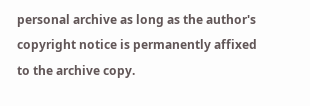personal archive as long as the author's copyright notice is permanently affixed to the archive copy.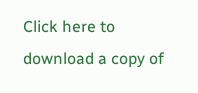Click here to download a copy of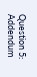Question 5:  Addendum